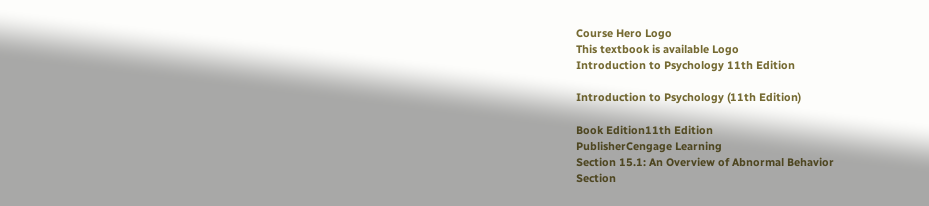Course Hero Logo
This textbook is available Logo
Introduction to Psychology 11th Edition

Introduction to Psychology (11th Edition)

Book Edition11th Edition
PublisherCengage Learning
Section 15.1: An Overview of Abnormal Behavior
Section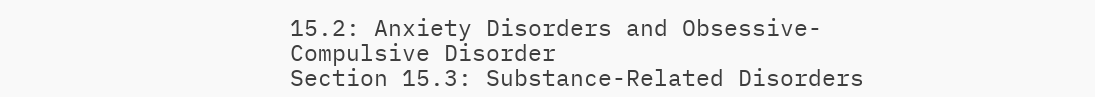15.2: Anxiety Disorders and Obsessive-Compulsive Disorder
Section 15.3: Substance-Related Disorders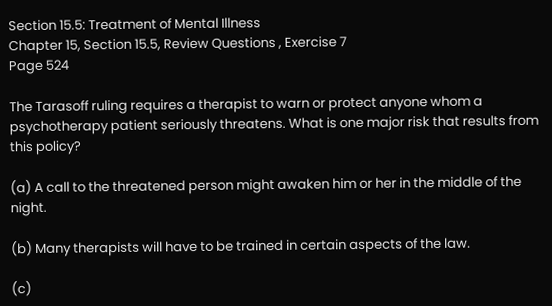Section 15.5: Treatment of Mental Illness
Chapter 15, Section 15.5, Review Questions , Exercise 7
Page 524

The Tarasoff ruling requires a therapist to warn or protect anyone whom a psychotherapy patient seriously threatens. What is one major risk that results from this policy?

(a) A call to the threatened person might awaken him or her in the middle of the night.

(b) Many therapists will have to be trained in certain aspects of the law.

(c)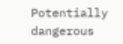Potentially dangerous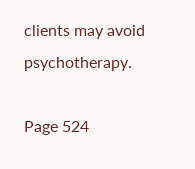clients may avoid psychotherapy.

Page 524